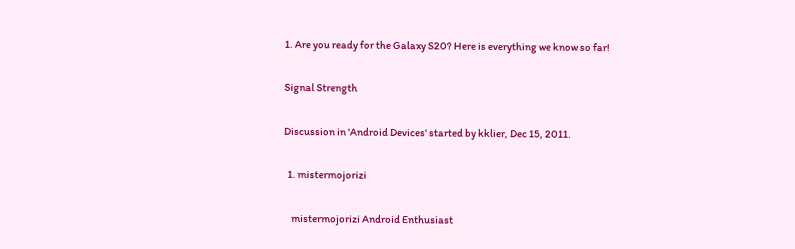1. Are you ready for the Galaxy S20? Here is everything we know so far!

Signal Strength

Discussion in 'Android Devices' started by kklier, Dec 15, 2011.

  1. mistermojorizi

    mistermojorizi Android Enthusiast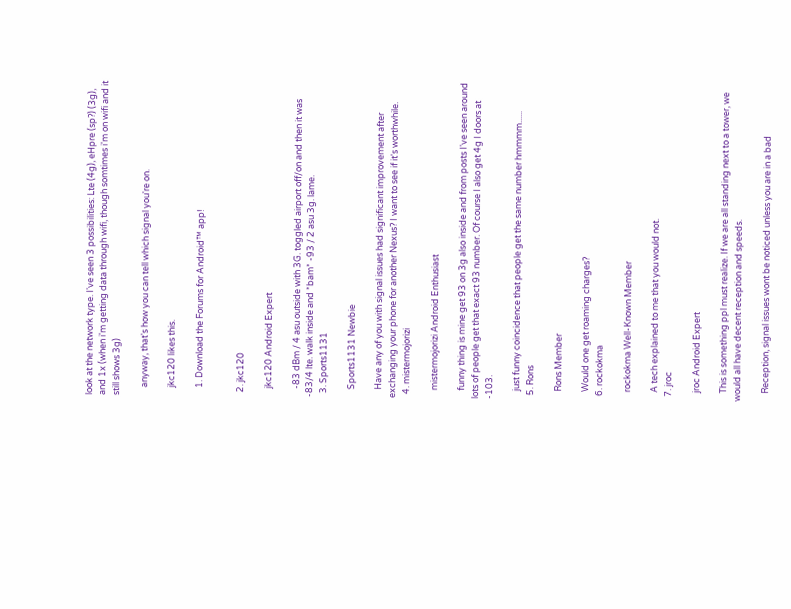look at the network type. I've seen 3 possibilities: Lte (4g), eHpre (sp?) (3g), and 1x (when i'm getting data through wifi, though somtimes i'm on wifi and it still shows 3g)

    anyway, that's how you can tell which signal you're on.

    jkc120 likes this.

    1. Download the Forums for Android™ app!


  2. jkc120

    jkc120 Android Expert

    -83 dBm / 4 asu outside with 3G. toggled airport off/on and then it was -83/4 lte. walk inside and *bam* -93 / 2 asu 3g. lame.
  3. Sports1131

    Sports1131 Newbie

    Have any of you with signal issues had significant improvement after exchanging your phone for another Nexus? I want to see if it's worthwhile.
  4. mistermojorizi

    mistermojorizi Android Enthusiast

    funny thing is mine get 93 on 3g also inside and from posts I've seen around lots of people get that exact 93 number. Of course I also get 4g I doors at -103.

    just funny coincidence that people get the same number hmmmm......
  5. Rons

    Rons Member

    Would one get roaming charges?
  6. rockokma

    rockokma Well-Known Member

    A tech explained to me that you would not.
  7. jroc

    jroc Android Expert

    This is something ppl must realize. If we are all standing next to a tower, we would all have decent reception and speeds.

    Reception, signal issues wont be noticed unless you are in a bad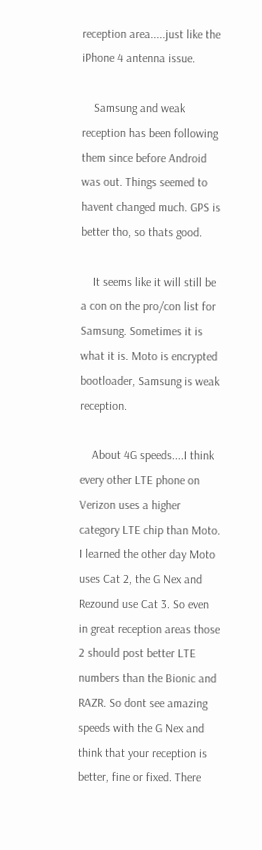reception area.....just like the iPhone 4 antenna issue.

    Samsung and weak reception has been following them since before Android was out. Things seemed to havent changed much. GPS is better tho, so thats good.

    It seems like it will still be a con on the pro/con list for Samsung. Sometimes it is what it is. Moto is encrypted bootloader, Samsung is weak reception.

    About 4G speeds....I think every other LTE phone on Verizon uses a higher category LTE chip than Moto. I learned the other day Moto uses Cat 2, the G Nex and Rezound use Cat 3. So even in great reception areas those 2 should post better LTE numbers than the Bionic and RAZR. So dont see amazing speeds with the G Nex and think that your reception is better, fine or fixed. There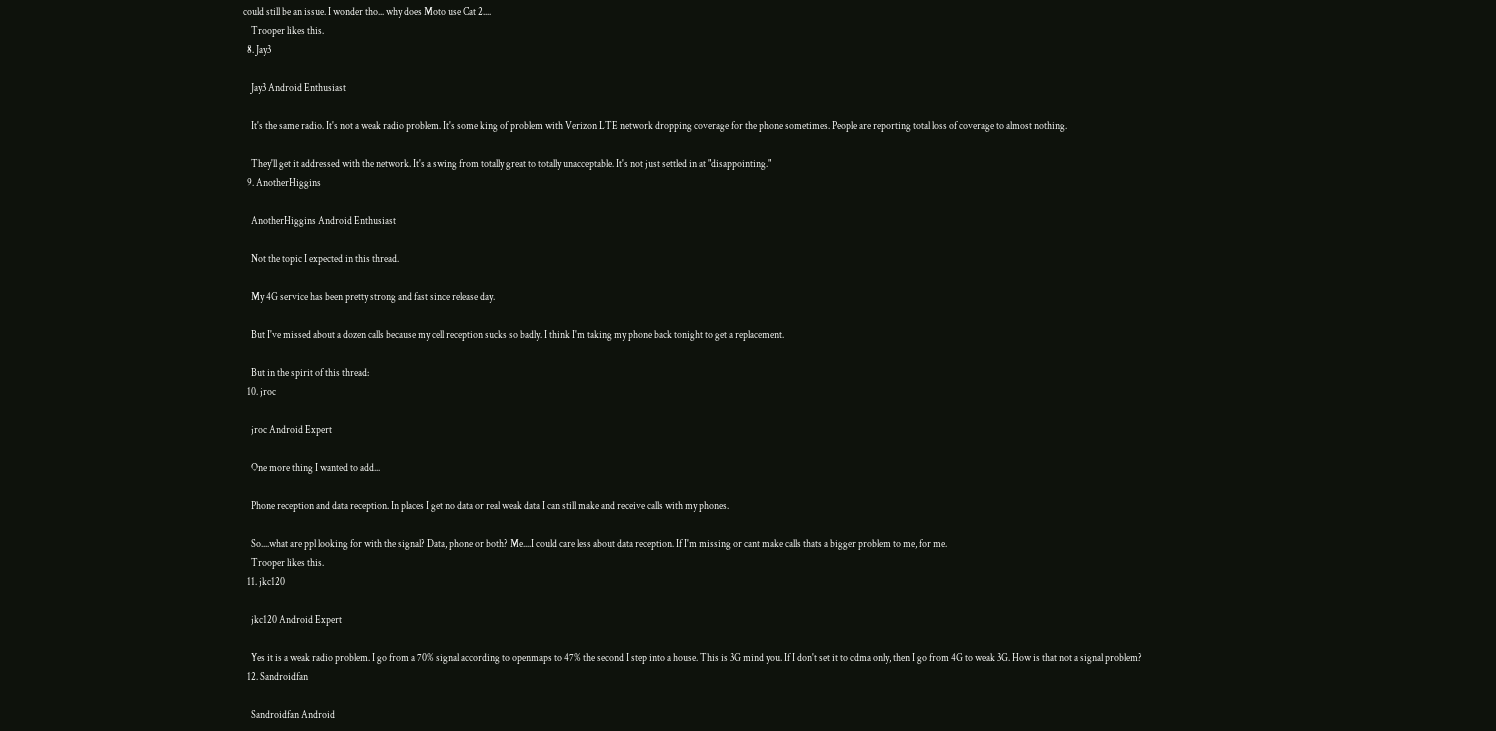could still be an issue. I wonder tho... why does Moto use Cat 2....
    Trooper likes this.
  8. Jay3

    Jay3 Android Enthusiast

    It's the same radio. It's not a weak radio problem. It's some king of problem with Verizon LTE network dropping coverage for the phone sometimes. People are reporting total loss of coverage to almost nothing.

    They'll get it addressed with the network. It's a swing from totally great to totally unacceptable. It's not just settled in at "disappointing."
  9. AnotherHiggins

    AnotherHiggins Android Enthusiast

    Not the topic I expected in this thread.

    My 4G service has been pretty strong and fast since release day.

    But I've missed about a dozen calls because my cell reception sucks so badly. I think I'm taking my phone back tonight to get a replacement.

    But in the spirit of this thread:
  10. jroc

    jroc Android Expert

    One more thing I wanted to add...

    Phone reception and data reception. In places I get no data or real weak data I can still make and receive calls with my phones.

    So....what are ppl looking for with the signal? Data, phone or both? Me....I could care less about data reception. If I'm missing or cant make calls thats a bigger problem to me, for me.
    Trooper likes this.
  11. jkc120

    jkc120 Android Expert

    Yes it is a weak radio problem. I go from a 70% signal according to openmaps to 47% the second I step into a house. This is 3G mind you. If I don't set it to cdma only, then I go from 4G to weak 3G. How is that not a signal problem?
  12. Sandroidfan

    Sandroidfan Android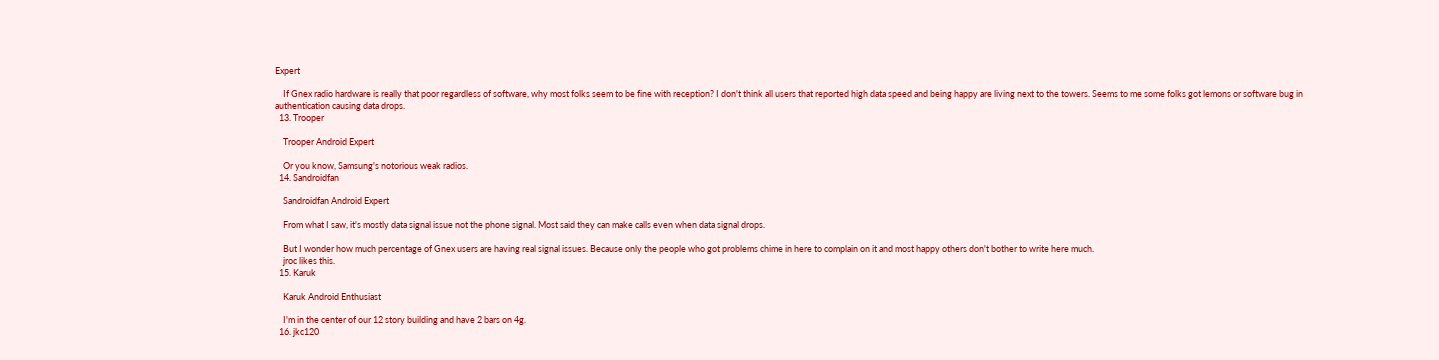Expert

    If Gnex radio hardware is really that poor regardless of software, why most folks seem to be fine with reception? I don't think all users that reported high data speed and being happy are living next to the towers. Seems to me some folks got lemons or software bug in authentication causing data drops.
  13. Trooper

    Trooper Android Expert

    Or you know, Samsung's notorious weak radios.
  14. Sandroidfan

    Sandroidfan Android Expert

    From what I saw, it's mostly data signal issue not the phone signal. Most said they can make calls even when data signal drops.

    But I wonder how much percentage of Gnex users are having real signal issues. Because only the people who got problems chime in here to complain on it and most happy others don't bother to write here much.
    jroc likes this.
  15. Karuk

    Karuk Android Enthusiast

    I'm in the center of our 12 story building and have 2 bars on 4g.
  16. jkc120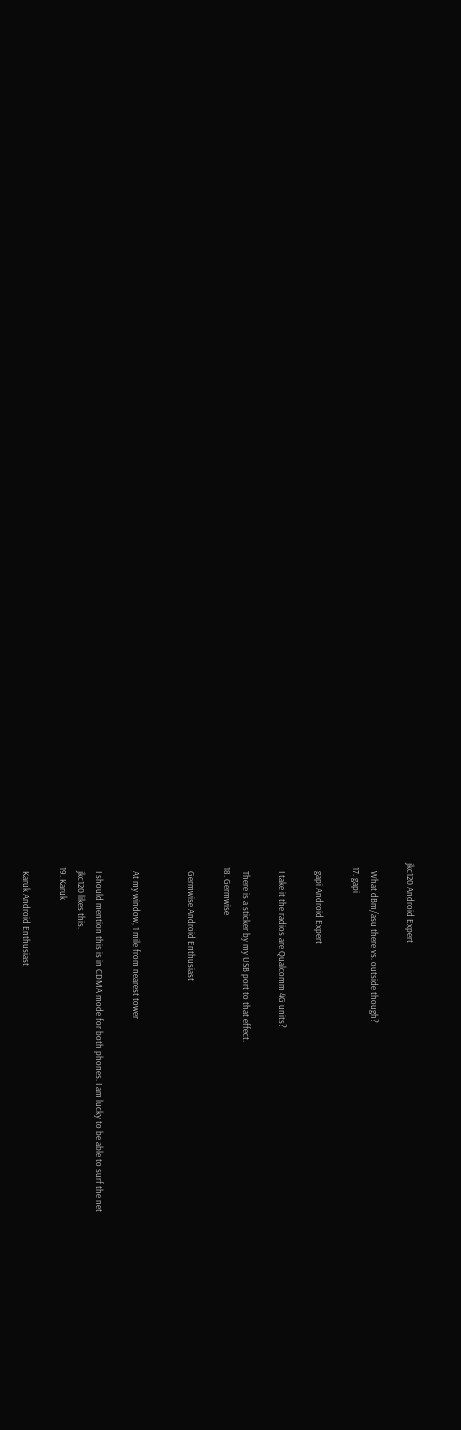jkc120 Android Expert

    What dBm/asu there vs. outside though?
  17. gapi

    gapi Android Expert

    I take it the radios are Qualcomm 4G units?

    There is a sticker by my USB port to that effect.
  18. Germwise

    Germwise Android Enthusiast


    At my window, 1 mile from nearest tower

    I should mention this is in CDMA mode for both phones. I am lucky to be able to surf the net
    jkc120 likes this.
  19. Karuk

    Karuk Android Enthusiast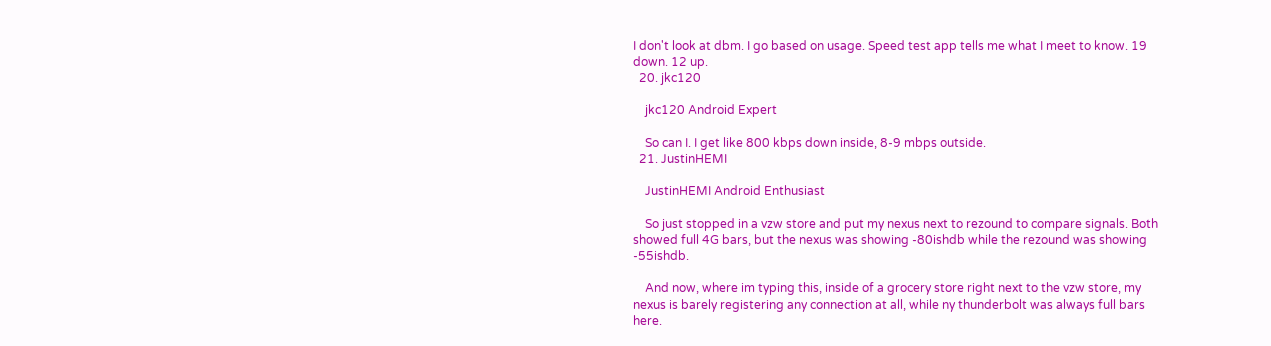I don't look at dbm. I go based on usage. Speed test app tells me what I meet to know. 19 down. 12 up.
  20. jkc120

    jkc120 Android Expert

    So can I. I get like 800 kbps down inside, 8-9 mbps outside.
  21. JustinHEMI

    JustinHEMI Android Enthusiast

    So just stopped in a vzw store and put my nexus next to rezound to compare signals. Both showed full 4G bars, but the nexus was showing -80ishdb while the rezound was showing -55ishdb.

    And now, where im typing this, inside of a grocery store right next to the vzw store, my nexus is barely registering any connection at all, while ny thunderbolt was always full bars here.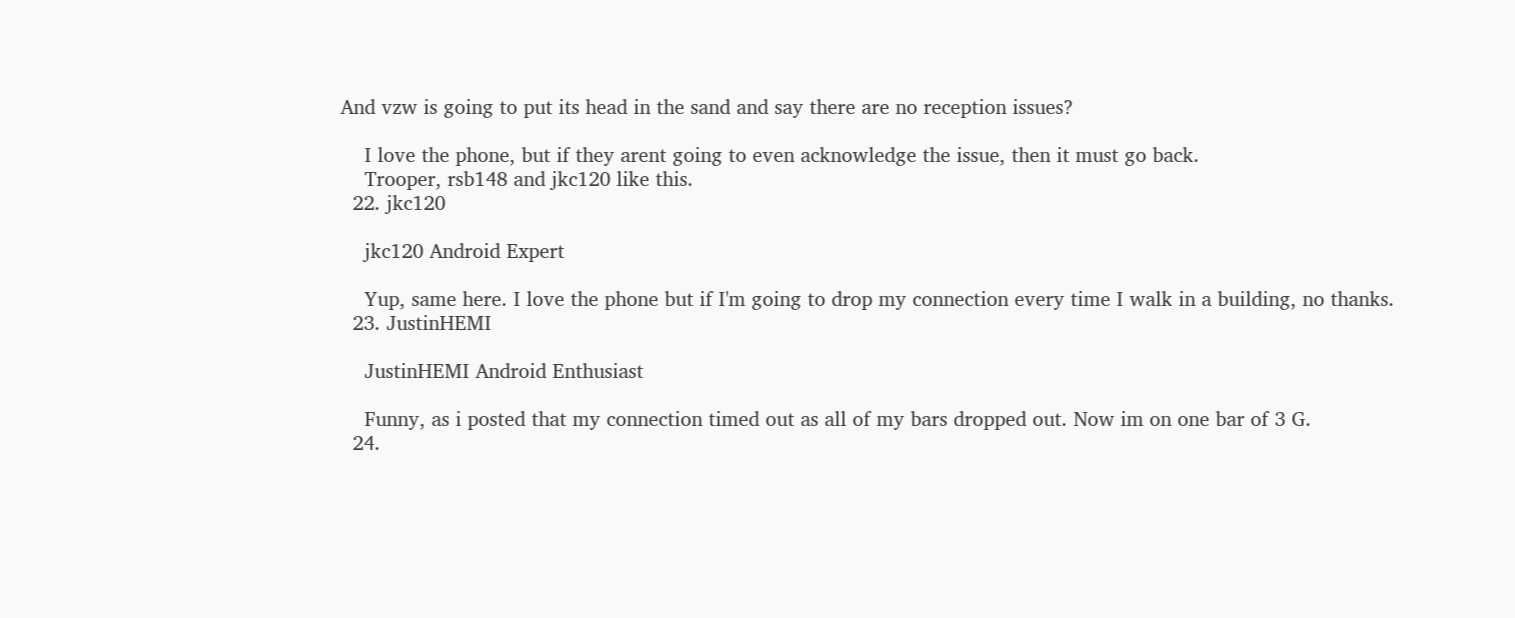And vzw is going to put its head in the sand and say there are no reception issues?

    I love the phone, but if they arent going to even acknowledge the issue, then it must go back.
    Trooper, rsb148 and jkc120 like this.
  22. jkc120

    jkc120 Android Expert

    Yup, same here. I love the phone but if I'm going to drop my connection every time I walk in a building, no thanks.
  23. JustinHEMI

    JustinHEMI Android Enthusiast

    Funny, as i posted that my connection timed out as all of my bars dropped out. Now im on one bar of 3 G.
  24.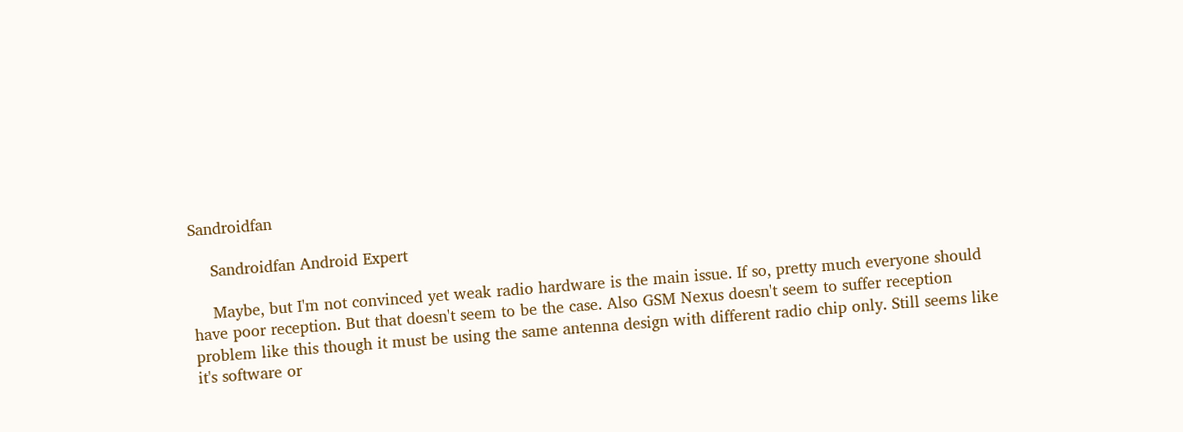Sandroidfan

    Sandroidfan Android Expert

    Maybe, but I'm not convinced yet weak radio hardware is the main issue. If so, pretty much everyone should have poor reception. But that doesn't seem to be the case. Also GSM Nexus doesn't seem to suffer reception problem like this though it must be using the same antenna design with different radio chip only. Still seems like it's software or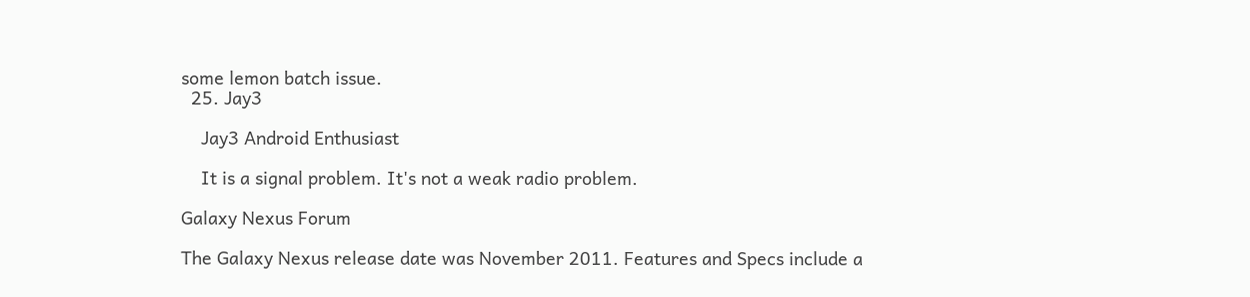some lemon batch issue.
  25. Jay3

    Jay3 Android Enthusiast

    It is a signal problem. It's not a weak radio problem.

Galaxy Nexus Forum

The Galaxy Nexus release date was November 2011. Features and Specs include a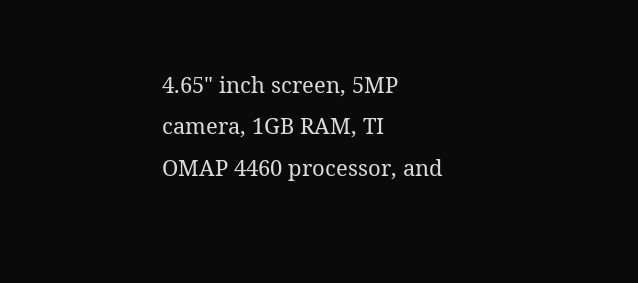4.65" inch screen, 5MP camera, 1GB RAM, TI OMAP 4460 processor, and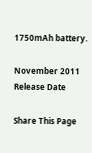1750mAh battery.

November 2011
Release Date

Share This Page